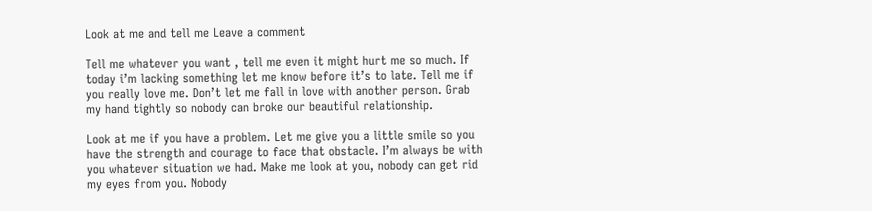Look at me and tell me Leave a comment

Tell me whatever you want , tell me even it might hurt me so much. If today i’m lacking something let me know before it’s to late. Tell me if you really love me. Don’t let me fall in love with another person. Grab my hand tightly so nobody can broke our beautiful relationship.

Look at me if you have a problem. Let me give you a little smile so you have the strength and courage to face that obstacle. I’m always be with you whatever situation we had. Make me look at you, nobody can get rid my eyes from you. Nobody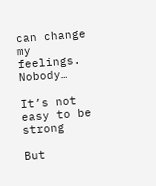can change my feelings. Nobody…

It’s not easy to be strong

But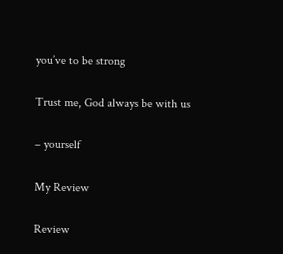you’ve to be strong

Trust me, God always be with us

– yourself

My Review

Review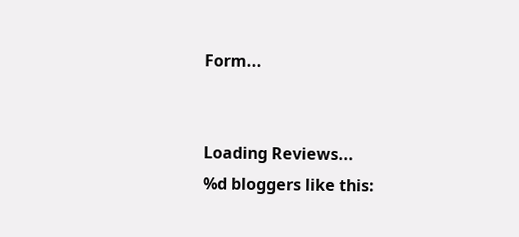Form...


Loading Reviews...
%d bloggers like this: